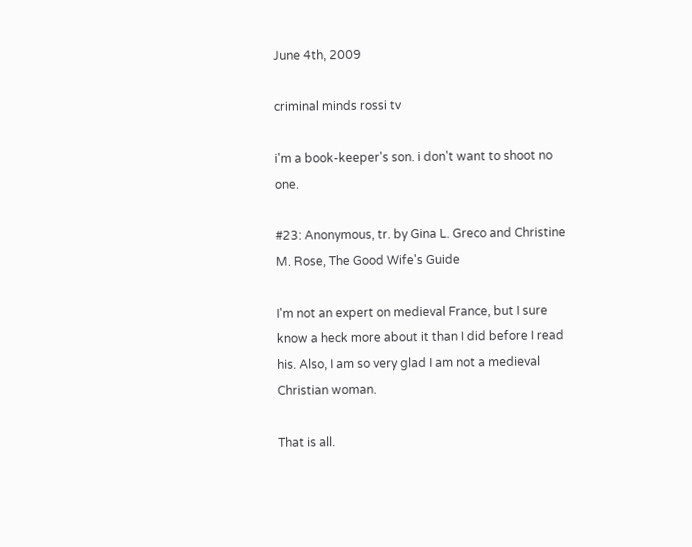June 4th, 2009

criminal minds rossi tv

i'm a book-keeper's son. i don't want to shoot no one.

#23: Anonymous, tr. by Gina L. Greco and Christine M. Rose, The Good Wife's Guide

I'm not an expert on medieval France, but I sure know a heck more about it than I did before I read his. Also, I am so very glad I am not a medieval Christian woman.

That is all.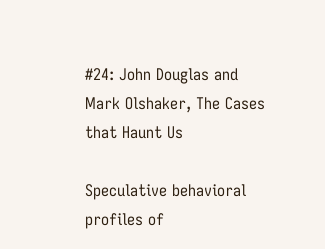#24: John Douglas and Mark Olshaker, The Cases that Haunt Us

Speculative behavioral profiles of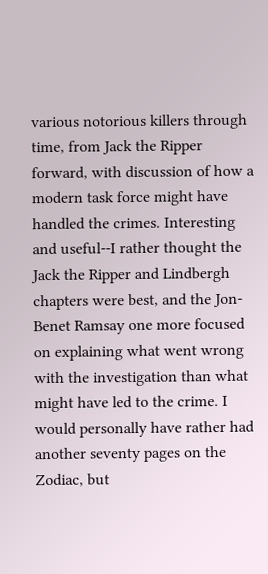various notorious killers through time, from Jack the Ripper forward, with discussion of how a modern task force might have handled the crimes. Interesting and useful--I rather thought the Jack the Ripper and Lindbergh chapters were best, and the Jon-Benet Ramsay one more focused on explaining what went wrong with the investigation than what might have led to the crime. I would personally have rather had another seventy pages on the Zodiac, but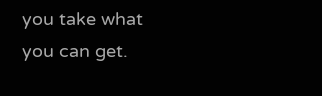you take what you can get.